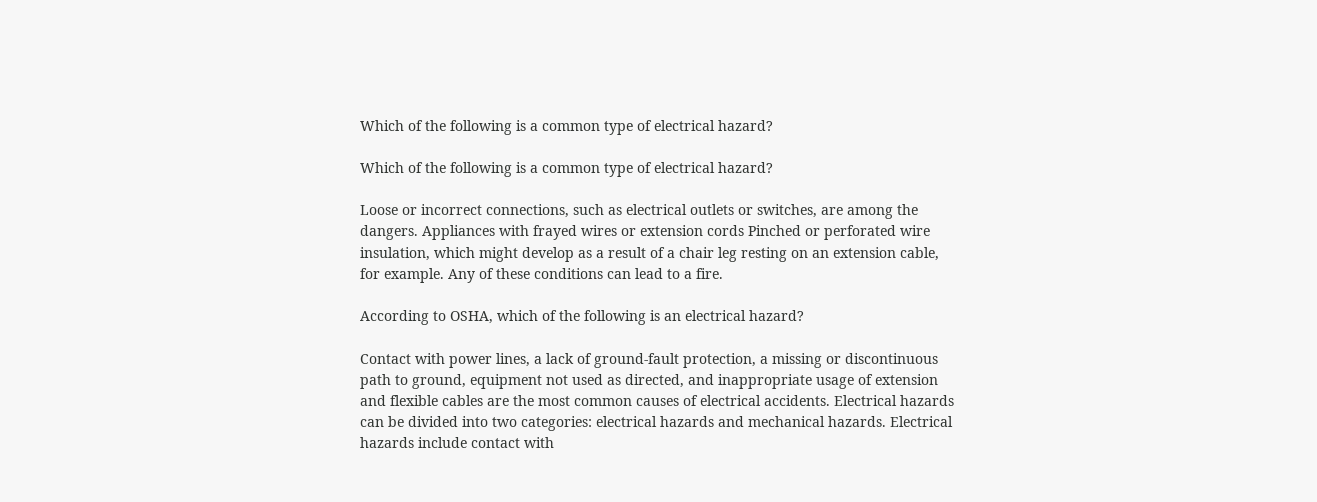Which of the following is a common type of electrical hazard?

Which of the following is a common type of electrical hazard?

Loose or incorrect connections, such as electrical outlets or switches, are among the dangers. Appliances with frayed wires or extension cords Pinched or perforated wire insulation, which might develop as a result of a chair leg resting on an extension cable, for example. Any of these conditions can lead to a fire.

According to OSHA, which of the following is an electrical hazard?

Contact with power lines, a lack of ground-fault protection, a missing or discontinuous path to ground, equipment not used as directed, and inappropriate usage of extension and flexible cables are the most common causes of electrical accidents. Electrical hazards can be divided into two categories: electrical hazards and mechanical hazards. Electrical hazards include contact with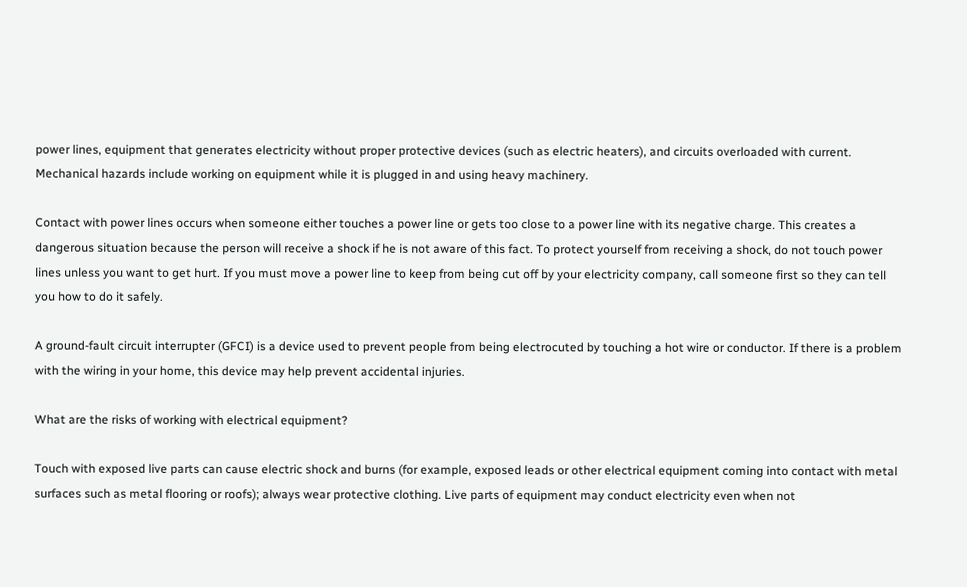power lines, equipment that generates electricity without proper protective devices (such as electric heaters), and circuits overloaded with current. Mechanical hazards include working on equipment while it is plugged in and using heavy machinery.

Contact with power lines occurs when someone either touches a power line or gets too close to a power line with its negative charge. This creates a dangerous situation because the person will receive a shock if he is not aware of this fact. To protect yourself from receiving a shock, do not touch power lines unless you want to get hurt. If you must move a power line to keep from being cut off by your electricity company, call someone first so they can tell you how to do it safely.

A ground-fault circuit interrupter (GFCI) is a device used to prevent people from being electrocuted by touching a hot wire or conductor. If there is a problem with the wiring in your home, this device may help prevent accidental injuries.

What are the risks of working with electrical equipment?

Touch with exposed live parts can cause electric shock and burns (for example, exposed leads or other electrical equipment coming into contact with metal surfaces such as metal flooring or roofs); always wear protective clothing. Live parts of equipment may conduct electricity even when not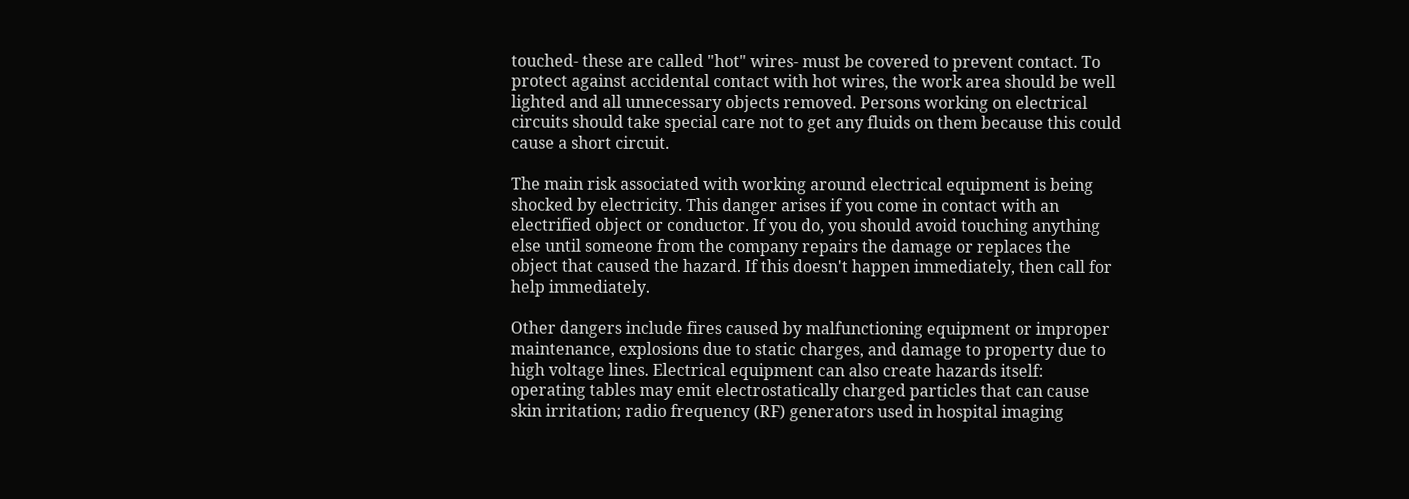touched- these are called "hot" wires- must be covered to prevent contact. To protect against accidental contact with hot wires, the work area should be well lighted and all unnecessary objects removed. Persons working on electrical circuits should take special care not to get any fluids on them because this could cause a short circuit.

The main risk associated with working around electrical equipment is being shocked by electricity. This danger arises if you come in contact with an electrified object or conductor. If you do, you should avoid touching anything else until someone from the company repairs the damage or replaces the object that caused the hazard. If this doesn't happen immediately, then call for help immediately.

Other dangers include fires caused by malfunctioning equipment or improper maintenance, explosions due to static charges, and damage to property due to high voltage lines. Electrical equipment can also create hazards itself: operating tables may emit electrostatically charged particles that can cause skin irritation; radio frequency (RF) generators used in hospital imaging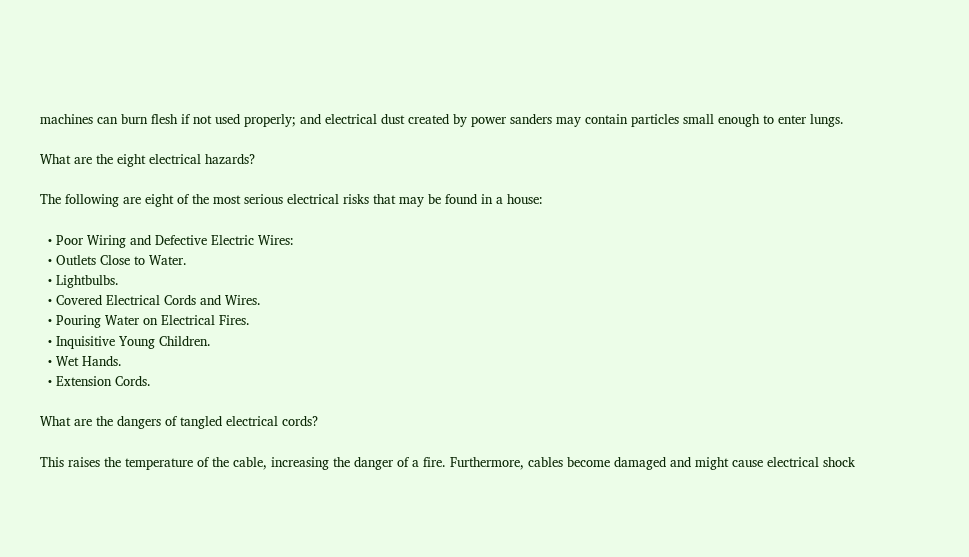machines can burn flesh if not used properly; and electrical dust created by power sanders may contain particles small enough to enter lungs.

What are the eight electrical hazards?

The following are eight of the most serious electrical risks that may be found in a house:

  • Poor Wiring and Defective Electric Wires:
  • Outlets Close to Water.
  • Lightbulbs.
  • Covered Electrical Cords and Wires.
  • Pouring Water on Electrical Fires.
  • Inquisitive Young Children.
  • Wet Hands.
  • Extension Cords.

What are the dangers of tangled electrical cords?

This raises the temperature of the cable, increasing the danger of a fire. Furthermore, cables become damaged and might cause electrical shock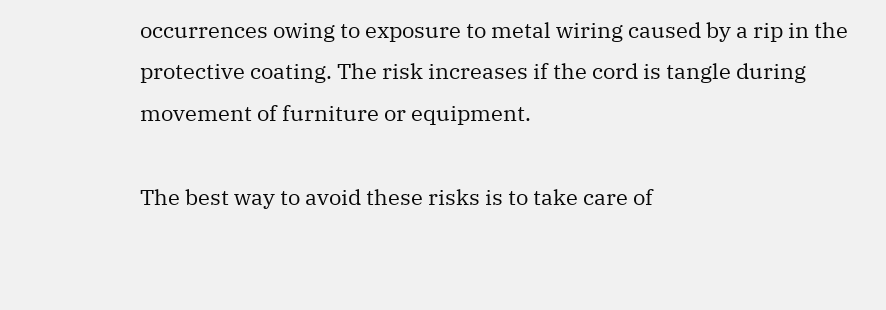occurrences owing to exposure to metal wiring caused by a rip in the protective coating. The risk increases if the cord is tangle during movement of furniture or equipment.

The best way to avoid these risks is to take care of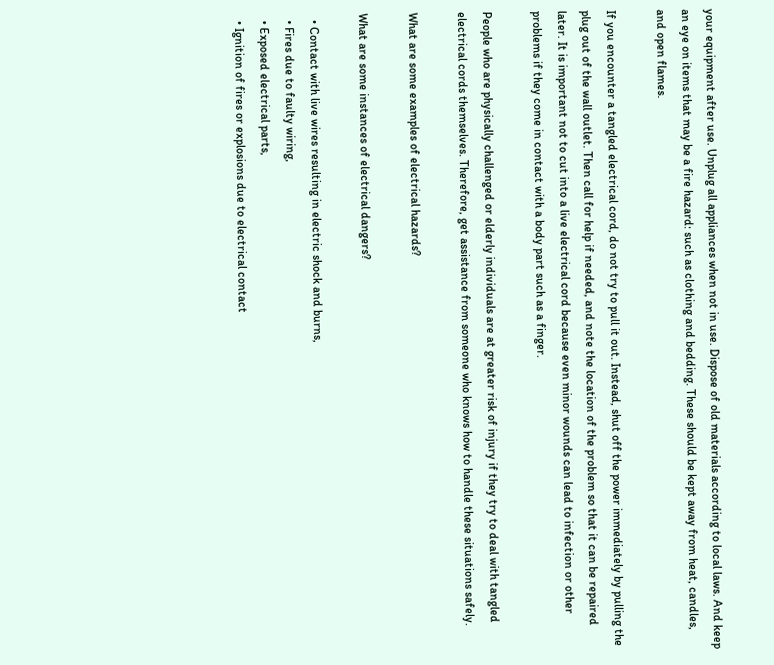your equipment after use. Unplug all appliances when not in use. Dispose of old materials according to local laws. And keep an eye on items that may be a fire hazard: such as clothing and bedding. These should be kept away from heat, candles, and open flames.

If you encounter a tangled electrical cord, do not try to pull it out. Instead, shut off the power immediately by pulling the plug out of the wall outlet. Then call for help if needed, and note the location of the problem so that it can be repaired later. It is important not to cut into a live electrical cord because even minor wounds can lead to infection or other problems if they come in contact with a body part such as a finger.

People who are physically challenged or elderly individuals are at greater risk of injury if they try to deal with tangled electrical cords themselves. Therefore, get assistance from someone who knows how to handle these situations safely.

What are some examples of electrical hazards?

What are some instances of electrical dangers?

  • Contact with live wires resulting in electric shock and burns,
  • Fires due to faulty wiring,
  • Exposed electrical parts,
  • Ignition of fires or explosions due to electrical contact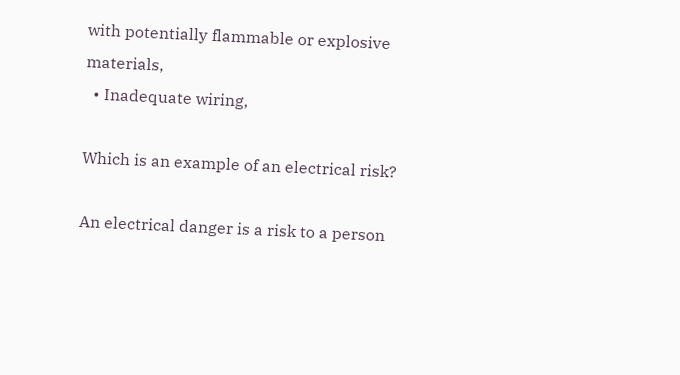with potentially flammable or explosive materials,
  • Inadequate wiring,

Which is an example of an electrical risk?

An electrical danger is a risk to a person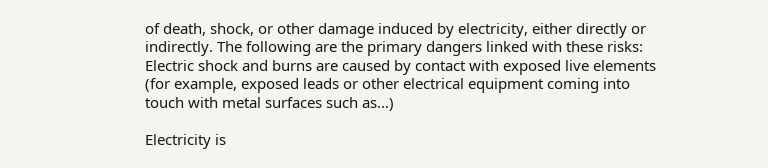of death, shock, or other damage induced by electricity, either directly or indirectly. The following are the primary dangers linked with these risks: Electric shock and burns are caused by contact with exposed live elements (for example, exposed leads or other electrical equipment coming into touch with metal surfaces such as...)

Electricity is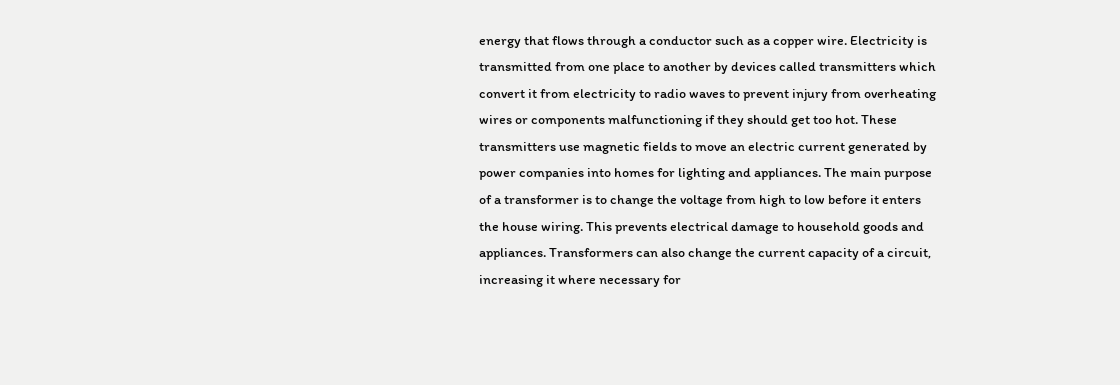energy that flows through a conductor such as a copper wire. Electricity is transmitted from one place to another by devices called transmitters which convert it from electricity to radio waves to prevent injury from overheating wires or components malfunctioning if they should get too hot. These transmitters use magnetic fields to move an electric current generated by power companies into homes for lighting and appliances. The main purpose of a transformer is to change the voltage from high to low before it enters the house wiring. This prevents electrical damage to household goods and appliances. Transformers can also change the current capacity of a circuit, increasing it where necessary for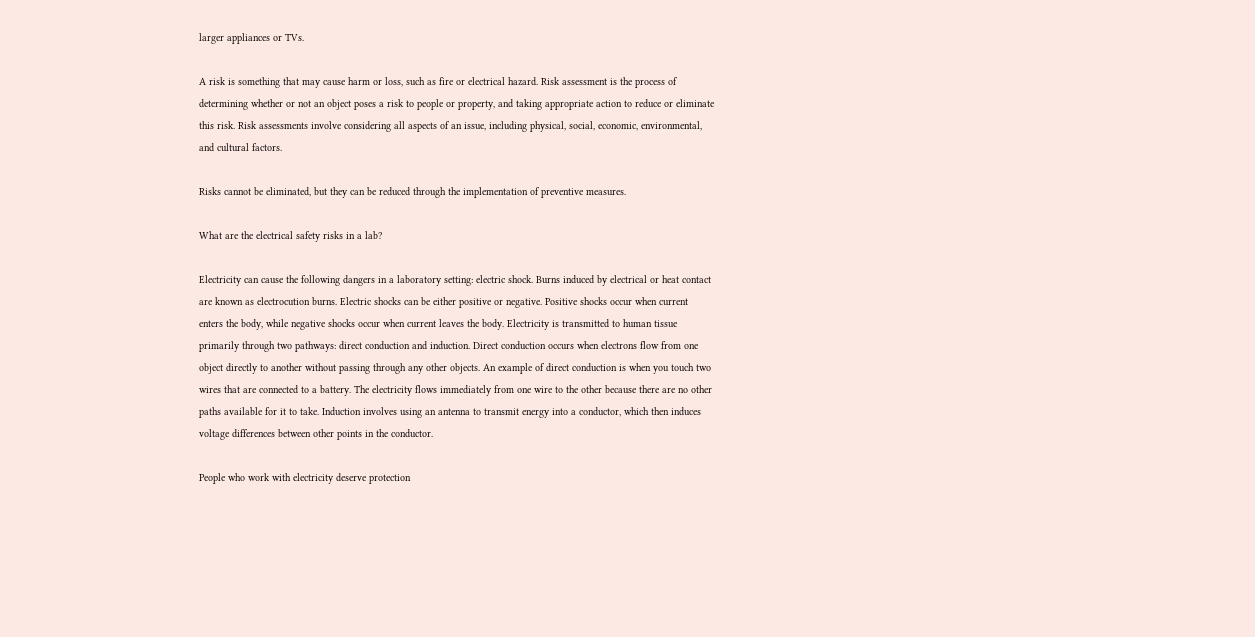larger appliances or TVs.

A risk is something that may cause harm or loss, such as fire or electrical hazard. Risk assessment is the process of determining whether or not an object poses a risk to people or property, and taking appropriate action to reduce or eliminate this risk. Risk assessments involve considering all aspects of an issue, including physical, social, economic, environmental, and cultural factors.

Risks cannot be eliminated, but they can be reduced through the implementation of preventive measures.

What are the electrical safety risks in a lab?

Electricity can cause the following dangers in a laboratory setting: electric shock. Burns induced by electrical or heat contact are known as electrocution burns. Electric shocks can be either positive or negative. Positive shocks occur when current enters the body, while negative shocks occur when current leaves the body. Electricity is transmitted to human tissue primarily through two pathways: direct conduction and induction. Direct conduction occurs when electrons flow from one object directly to another without passing through any other objects. An example of direct conduction is when you touch two wires that are connected to a battery. The electricity flows immediately from one wire to the other because there are no other paths available for it to take. Induction involves using an antenna to transmit energy into a conductor, which then induces voltage differences between other points in the conductor.

People who work with electricity deserve protection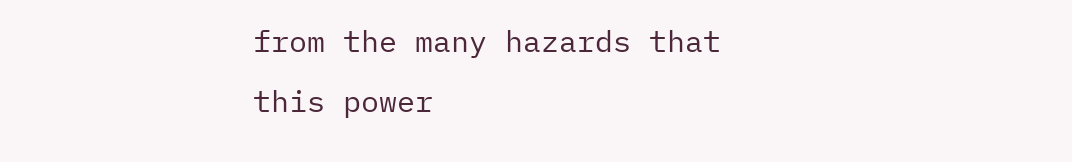from the many hazards that this power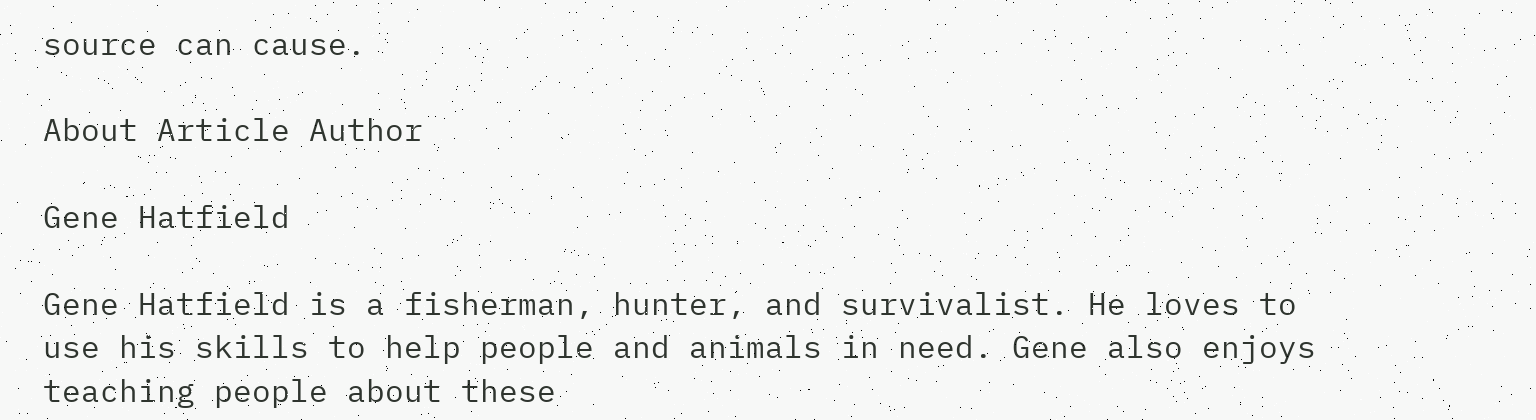source can cause.

About Article Author

Gene Hatfield

Gene Hatfield is a fisherman, hunter, and survivalist. He loves to use his skills to help people and animals in need. Gene also enjoys teaching people about these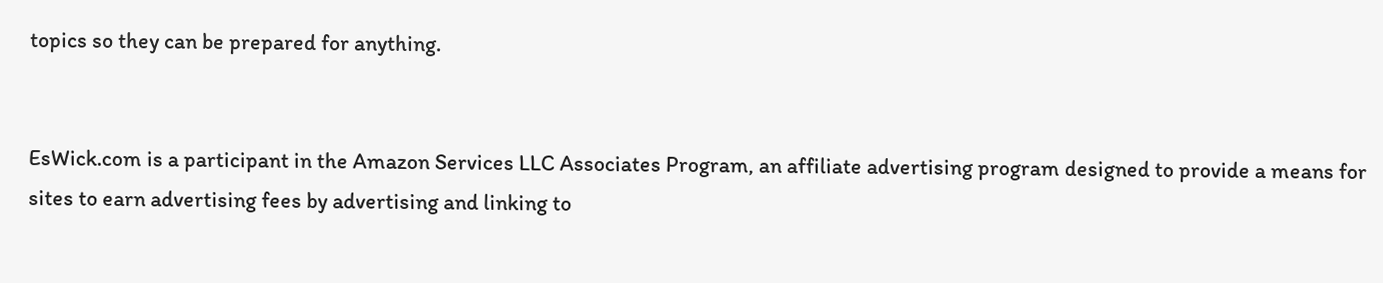topics so they can be prepared for anything.


EsWick.com is a participant in the Amazon Services LLC Associates Program, an affiliate advertising program designed to provide a means for sites to earn advertising fees by advertising and linking to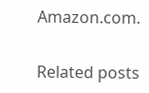Amazon.com.

Related posts